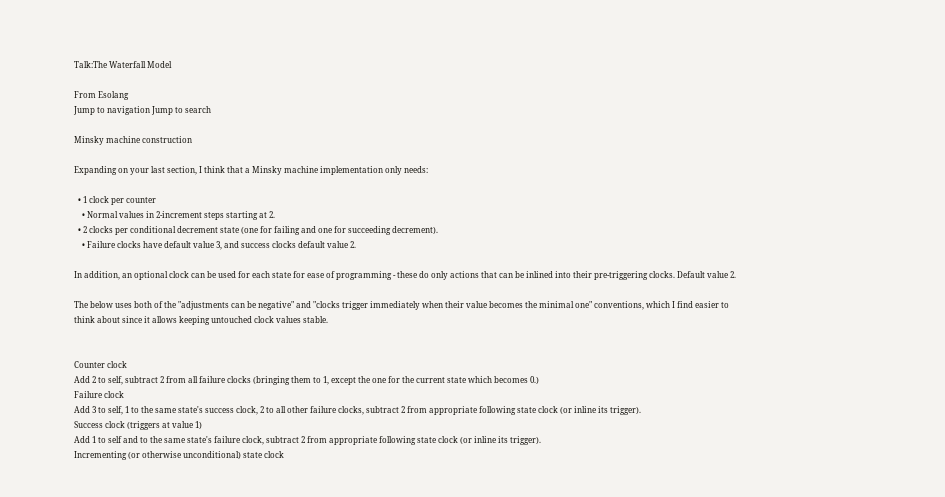Talk:The Waterfall Model

From Esolang
Jump to navigation Jump to search

Minsky machine construction

Expanding on your last section, I think that a Minsky machine implementation only needs:

  • 1 clock per counter
    • Normal values in 2-increment steps starting at 2.
  • 2 clocks per conditional decrement state (one for failing and one for succeeding decrement).
    • Failure clocks have default value 3, and success clocks default value 2.

In addition, an optional clock can be used for each state for ease of programming - these do only actions that can be inlined into their pre-triggering clocks. Default value 2.

The below uses both of the "adjustments can be negative" and "clocks trigger immediately when their value becomes the minimal one" conventions, which I find easier to think about since it allows keeping untouched clock values stable.


Counter clock
Add 2 to self, subtract 2 from all failure clocks (bringing them to 1, except the one for the current state which becomes 0.)
Failure clock
Add 3 to self, 1 to the same state's success clock, 2 to all other failure clocks, subtract 2 from appropriate following state clock (or inline its trigger).
Success clock (triggers at value 1)
Add 1 to self and to the same state's failure clock, subtract 2 from appropriate following state clock (or inline its trigger).
Incrementing (or otherwise unconditional) state clock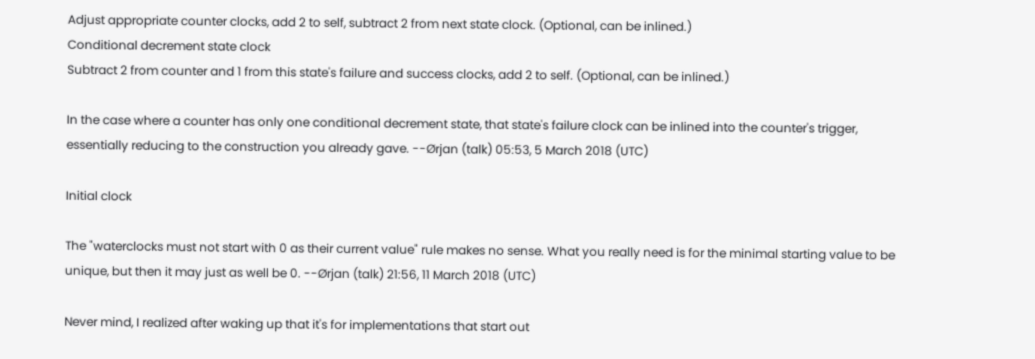Adjust appropriate counter clocks, add 2 to self, subtract 2 from next state clock. (Optional, can be inlined.)
Conditional decrement state clock
Subtract 2 from counter and 1 from this state's failure and success clocks, add 2 to self. (Optional, can be inlined.)

In the case where a counter has only one conditional decrement state, that state's failure clock can be inlined into the counter's trigger, essentially reducing to the construction you already gave. --Ørjan (talk) 05:53, 5 March 2018 (UTC)

Initial clock

The "waterclocks must not start with 0 as their current value" rule makes no sense. What you really need is for the minimal starting value to be unique, but then it may just as well be 0. --Ørjan (talk) 21:56, 11 March 2018 (UTC)

Never mind, I realized after waking up that it's for implementations that start out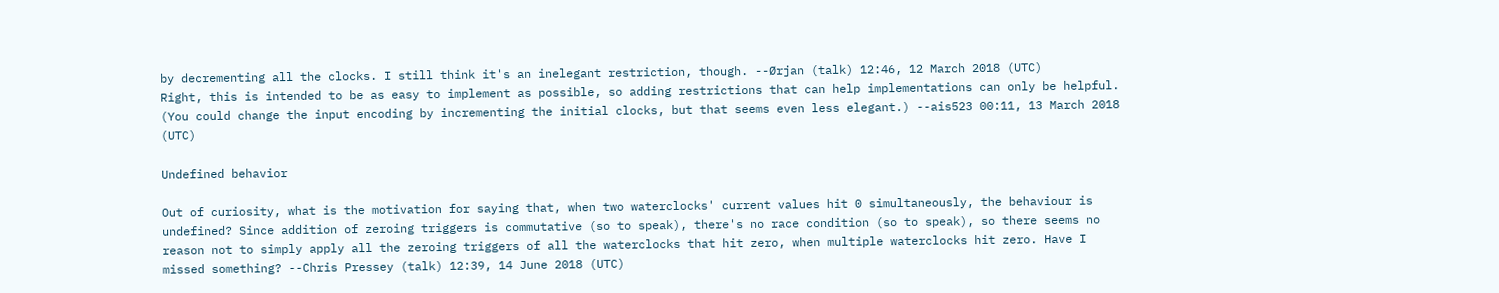by decrementing all the clocks. I still think it's an inelegant restriction, though. --Ørjan (talk) 12:46, 12 March 2018 (UTC)
Right, this is intended to be as easy to implement as possible, so adding restrictions that can help implementations can only be helpful. (You could change the input encoding by incrementing the initial clocks, but that seems even less elegant.) --ais523 00:11, 13 March 2018 (UTC)

Undefined behavior

Out of curiosity, what is the motivation for saying that, when two waterclocks' current values hit 0 simultaneously, the behaviour is undefined? Since addition of zeroing triggers is commutative (so to speak), there's no race condition (so to speak), so there seems no reason not to simply apply all the zeroing triggers of all the waterclocks that hit zero, when multiple waterclocks hit zero. Have I missed something? --Chris Pressey (talk) 12:39, 14 June 2018 (UTC)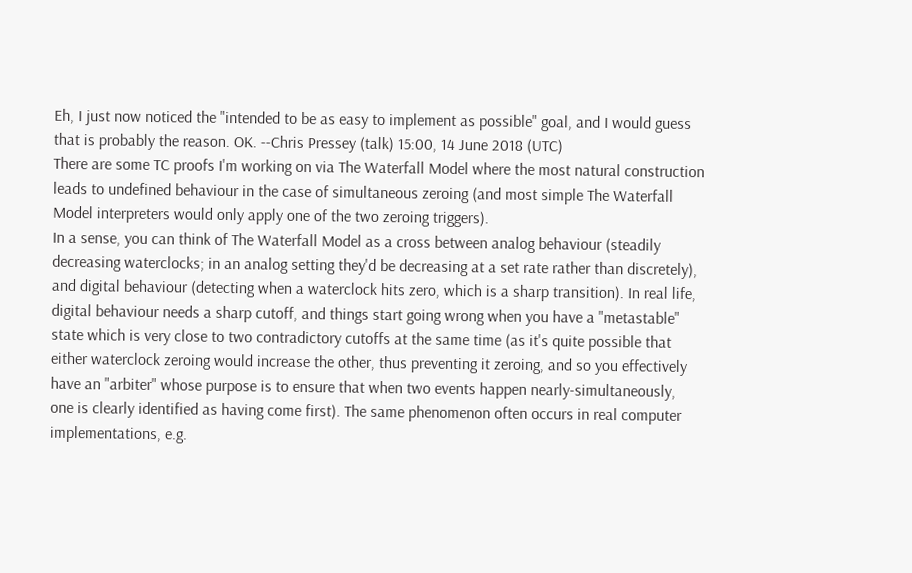Eh, I just now noticed the "intended to be as easy to implement as possible" goal, and I would guess that is probably the reason. OK. --Chris Pressey (talk) 15:00, 14 June 2018 (UTC)
There are some TC proofs I'm working on via The Waterfall Model where the most natural construction leads to undefined behaviour in the case of simultaneous zeroing (and most simple The Waterfall Model interpreters would only apply one of the two zeroing triggers).
In a sense, you can think of The Waterfall Model as a cross between analog behaviour (steadily decreasing waterclocks; in an analog setting they'd be decreasing at a set rate rather than discretely), and digital behaviour (detecting when a waterclock hits zero, which is a sharp transition). In real life, digital behaviour needs a sharp cutoff, and things start going wrong when you have a "metastable" state which is very close to two contradictory cutoffs at the same time (as it's quite possible that either waterclock zeroing would increase the other, thus preventing it zeroing, and so you effectively have an "arbiter" whose purpose is to ensure that when two events happen nearly-simultaneously, one is clearly identified as having come first). The same phenomenon often occurs in real computer implementations, e.g.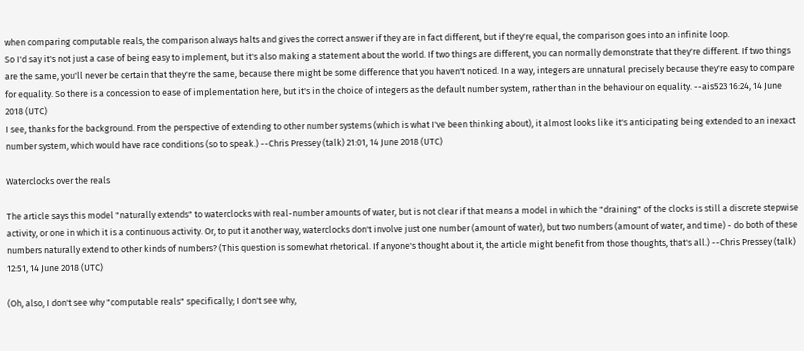when comparing computable reals, the comparison always halts and gives the correct answer if they are in fact different, but if they're equal, the comparison goes into an infinite loop.
So I'd say it's not just a case of being easy to implement, but it's also making a statement about the world. If two things are different, you can normally demonstrate that they're different. If two things are the same, you'll never be certain that they're the same, because there might be some difference that you haven't noticed. In a way, integers are unnatural precisely because they're easy to compare for equality. So there is a concession to ease of implementation here, but it's in the choice of integers as the default number system, rather than in the behaviour on equality. --ais523 16:24, 14 June 2018 (UTC)
I see, thanks for the background. From the perspective of extending to other number systems (which is what I've been thinking about), it almost looks like it's anticipating being extended to an inexact number system, which would have race conditions (so to speak.) --Chris Pressey (talk) 21:01, 14 June 2018 (UTC)

Waterclocks over the reals

The article says this model "naturally extends" to waterclocks with real-number amounts of water, but is not clear if that means a model in which the "draining" of the clocks is still a discrete stepwise activity, or one in which it is a continuous activity. Or, to put it another way, waterclocks don't involve just one number (amount of water), but two numbers (amount of water, and time) - do both of these numbers naturally extend to other kinds of numbers? (This question is somewhat rhetorical. If anyone's thought about it, the article might benefit from those thoughts, that's all.) --Chris Pressey (talk) 12:51, 14 June 2018 (UTC)

(Oh, also, I don't see why "computable reals" specifically; I don't see why,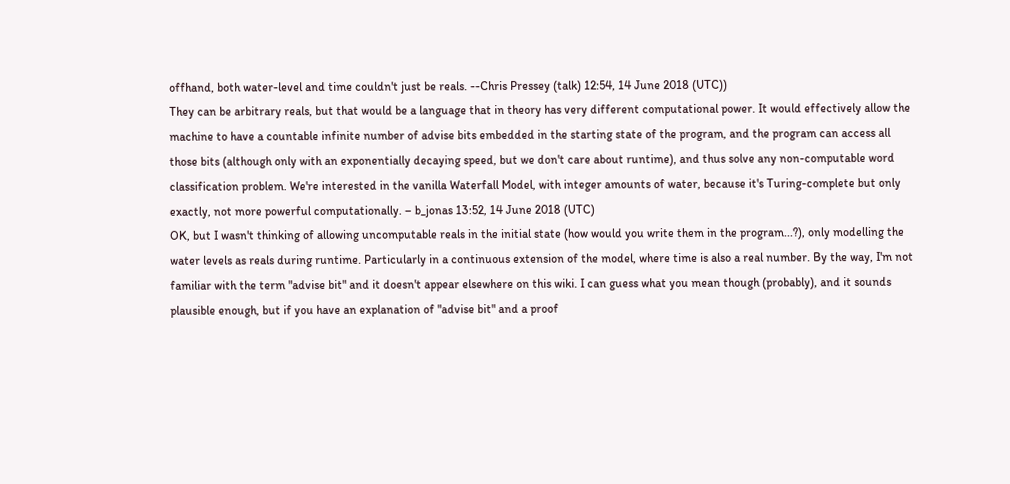offhand, both water-level and time couldn't just be reals. --Chris Pressey (talk) 12:54, 14 June 2018 (UTC))
They can be arbitrary reals, but that would be a language that in theory has very different computational power. It would effectively allow the machine to have a countable infinite number of advise bits embedded in the starting state of the program, and the program can access all those bits (although only with an exponentially decaying speed, but we don't care about runtime), and thus solve any non-computable word classification problem. We're interested in the vanilla Waterfall Model, with integer amounts of water, because it's Turing-complete but only exactly, not more powerful computationally. – b_jonas 13:52, 14 June 2018 (UTC)
OK, but I wasn't thinking of allowing uncomputable reals in the initial state (how would you write them in the program...?), only modelling the water levels as reals during runtime. Particularly in a continuous extension of the model, where time is also a real number. By the way, I'm not familiar with the term "advise bit" and it doesn't appear elsewhere on this wiki. I can guess what you mean though (probably), and it sounds plausible enough, but if you have an explanation of "advise bit" and a proof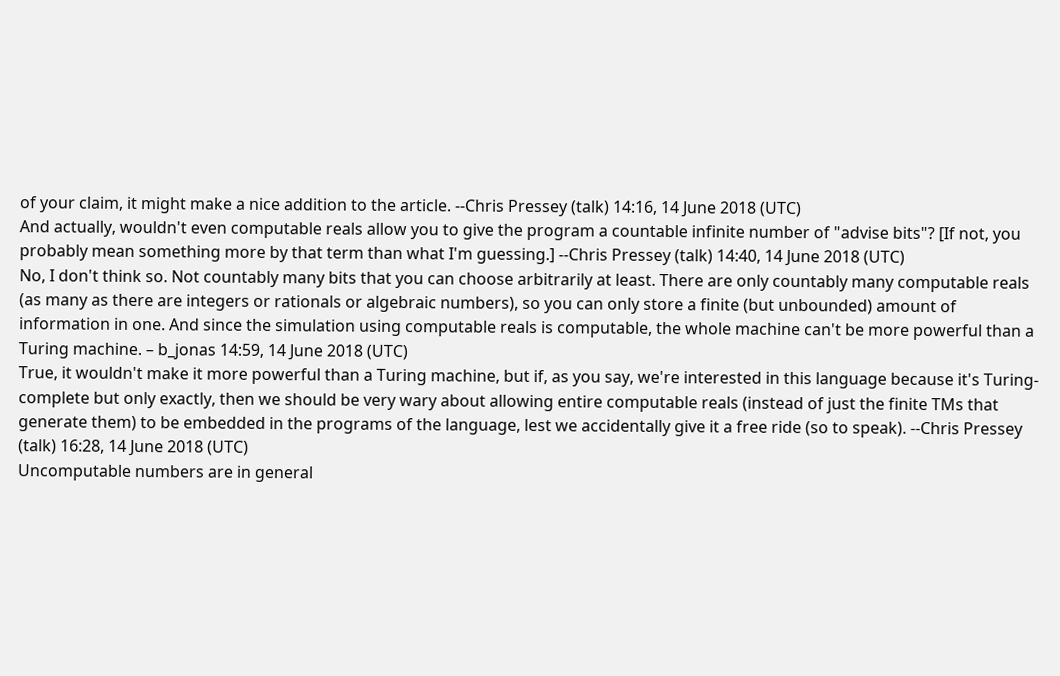of your claim, it might make a nice addition to the article. --Chris Pressey (talk) 14:16, 14 June 2018 (UTC)
And actually, wouldn't even computable reals allow you to give the program a countable infinite number of "advise bits"? [If not, you probably mean something more by that term than what I'm guessing.] --Chris Pressey (talk) 14:40, 14 June 2018 (UTC)
No, I don't think so. Not countably many bits that you can choose arbitrarily at least. There are only countably many computable reals (as many as there are integers or rationals or algebraic numbers), so you can only store a finite (but unbounded) amount of information in one. And since the simulation using computable reals is computable, the whole machine can't be more powerful than a Turing machine. – b_jonas 14:59, 14 June 2018 (UTC)
True, it wouldn't make it more powerful than a Turing machine, but if, as you say, we're interested in this language because it's Turing-complete but only exactly, then we should be very wary about allowing entire computable reals (instead of just the finite TMs that generate them) to be embedded in the programs of the language, lest we accidentally give it a free ride (so to speak). --Chris Pressey (talk) 16:28, 14 June 2018 (UTC)
Uncomputable numbers are in general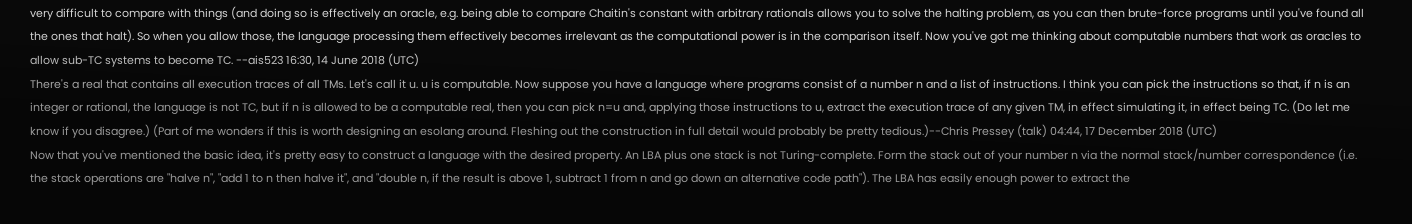very difficult to compare with things (and doing so is effectively an oracle, e.g. being able to compare Chaitin's constant with arbitrary rationals allows you to solve the halting problem, as you can then brute-force programs until you've found all the ones that halt). So when you allow those, the language processing them effectively becomes irrelevant as the computational power is in the comparison itself. Now you've got me thinking about computable numbers that work as oracles to allow sub-TC systems to become TC. --ais523 16:30, 14 June 2018 (UTC)
There's a real that contains all execution traces of all TMs. Let's call it u. u is computable. Now suppose you have a language where programs consist of a number n and a list of instructions. I think you can pick the instructions so that, if n is an integer or rational, the language is not TC, but if n is allowed to be a computable real, then you can pick n=u and, applying those instructions to u, extract the execution trace of any given TM, in effect simulating it, in effect being TC. (Do let me know if you disagree.) (Part of me wonders if this is worth designing an esolang around. Fleshing out the construction in full detail would probably be pretty tedious.)--Chris Pressey (talk) 04:44, 17 December 2018 (UTC)
Now that you've mentioned the basic idea, it's pretty easy to construct a language with the desired property. An LBA plus one stack is not Turing-complete. Form the stack out of your number n via the normal stack/number correspondence (i.e. the stack operations are "halve n", "add 1 to n then halve it", and "double n, if the result is above 1, subtract 1 from n and go down an alternative code path"). The LBA has easily enough power to extract the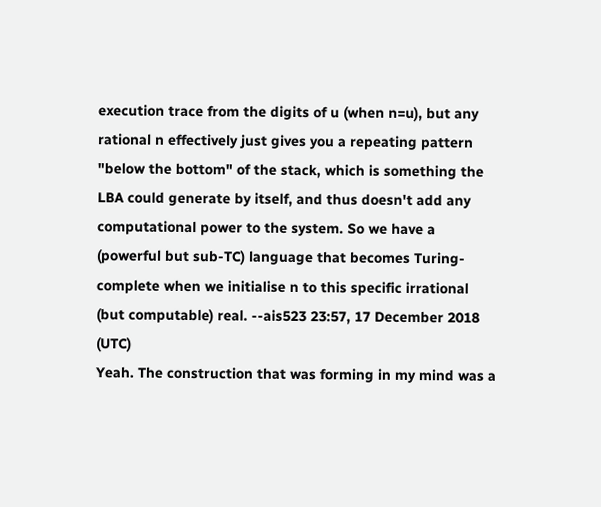execution trace from the digits of u (when n=u), but any rational n effectively just gives you a repeating pattern "below the bottom" of the stack, which is something the LBA could generate by itself, and thus doesn't add any computational power to the system. So we have a (powerful but sub-TC) language that becomes Turing-complete when we initialise n to this specific irrational (but computable) real. --ais523 23:57, 17 December 2018 (UTC)
Yeah. The construction that was forming in my mind was a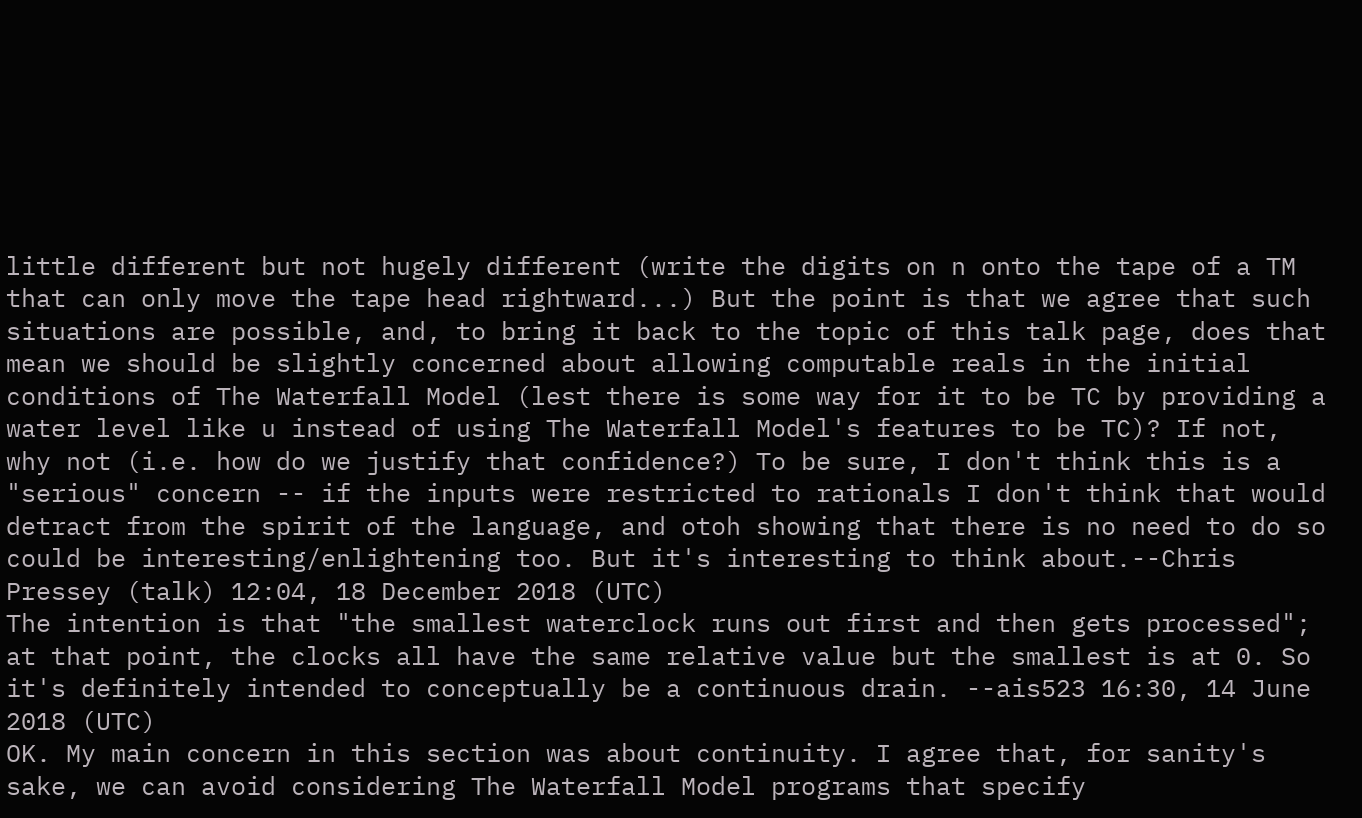little different but not hugely different (write the digits on n onto the tape of a TM that can only move the tape head rightward...) But the point is that we agree that such situations are possible, and, to bring it back to the topic of this talk page, does that mean we should be slightly concerned about allowing computable reals in the initial conditions of The Waterfall Model (lest there is some way for it to be TC by providing a water level like u instead of using The Waterfall Model's features to be TC)? If not, why not (i.e. how do we justify that confidence?) To be sure, I don't think this is a "serious" concern -- if the inputs were restricted to rationals I don't think that would detract from the spirit of the language, and otoh showing that there is no need to do so could be interesting/enlightening too. But it's interesting to think about.--Chris Pressey (talk) 12:04, 18 December 2018 (UTC)
The intention is that "the smallest waterclock runs out first and then gets processed"; at that point, the clocks all have the same relative value but the smallest is at 0. So it's definitely intended to conceptually be a continuous drain. --ais523 16:30, 14 June 2018 (UTC)
OK. My main concern in this section was about continuity. I agree that, for sanity's sake, we can avoid considering The Waterfall Model programs that specify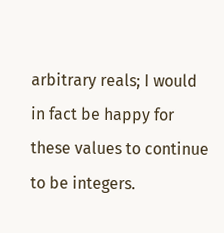arbitrary reals; I would in fact be happy for these values to continue to be integers.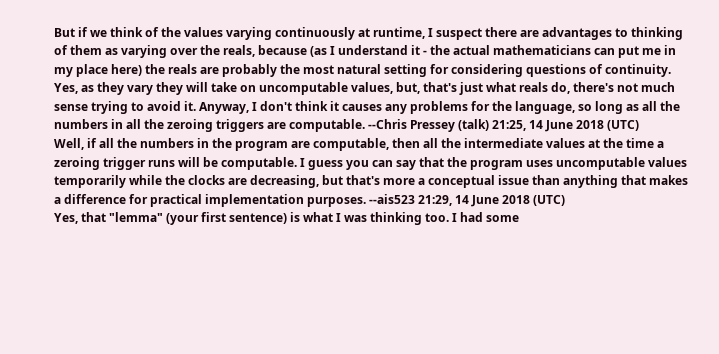But if we think of the values varying continuously at runtime, I suspect there are advantages to thinking of them as varying over the reals, because (as I understand it - the actual mathematicians can put me in my place here) the reals are probably the most natural setting for considering questions of continuity. Yes, as they vary they will take on uncomputable values, but, that's just what reals do, there's not much sense trying to avoid it. Anyway, I don't think it causes any problems for the language, so long as all the numbers in all the zeroing triggers are computable. --Chris Pressey (talk) 21:25, 14 June 2018 (UTC)
Well, if all the numbers in the program are computable, then all the intermediate values at the time a zeroing trigger runs will be computable. I guess you can say that the program uses uncomputable values temporarily while the clocks are decreasing, but that's more a conceptual issue than anything that makes a difference for practical implementation purposes. --ais523 21:29, 14 June 2018 (UTC)
Yes, that "lemma" (your first sentence) is what I was thinking too. I had some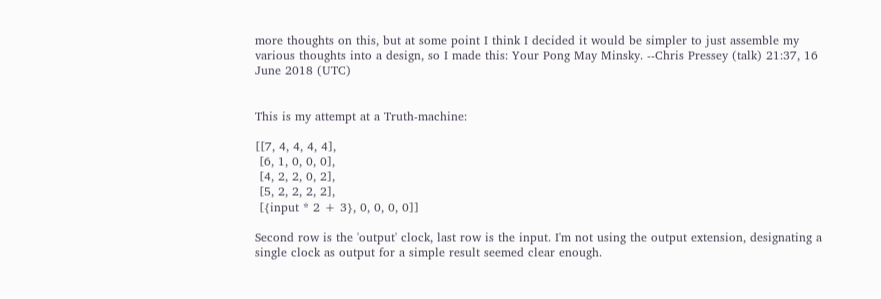more thoughts on this, but at some point I think I decided it would be simpler to just assemble my various thoughts into a design, so I made this: Your Pong May Minsky. --Chris Pressey (talk) 21:37, 16 June 2018 (UTC)


This is my attempt at a Truth-machine:

[[7, 4, 4, 4, 4],
 [6, 1, 0, 0, 0],
 [4, 2, 2, 0, 2],
 [5, 2, 2, 2, 2],
 [{input * 2 + 3}, 0, 0, 0, 0]]

Second row is the 'output' clock, last row is the input. I'm not using the output extension, designating a single clock as output for a simple result seemed clear enough.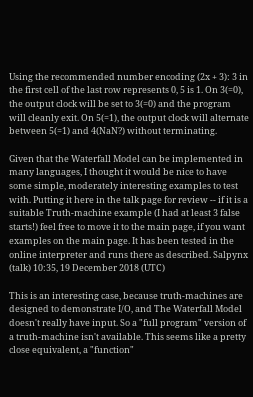Using the recommended number encoding (2x + 3): 3 in the first cell of the last row represents 0, 5 is 1. On 3(=0), the output clock will be set to 3(=0) and the program will cleanly exit. On 5(=1), the output clock will alternate between 5(=1) and 4(NaN?) without terminating.

Given that the Waterfall Model can be implemented in many languages, I thought it would be nice to have some simple, moderately interesting examples to test with. Putting it here in the talk page for review -- if it is a suitable Truth-machine example (I had at least 3 false starts!) feel free to move it to the main page, if you want examples on the main page. It has been tested in the online interpreter and runs there as described. Salpynx (talk) 10:35, 19 December 2018 (UTC)

This is an interesting case, because truth-machines are designed to demonstrate I/O, and The Waterfall Model doesn't really have input. So a "full program" version of a truth-machine isn't available. This seems like a pretty close equivalent, a "function"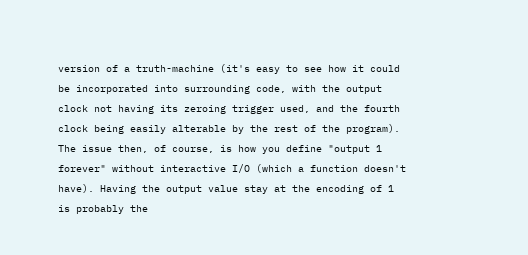version of a truth-machine (it's easy to see how it could be incorporated into surrounding code, with the output clock not having its zeroing trigger used, and the fourth clock being easily alterable by the rest of the program).
The issue then, of course, is how you define "output 1 forever" without interactive I/O (which a function doesn't have). Having the output value stay at the encoding of 1 is probably the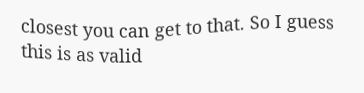closest you can get to that. So I guess this is as valid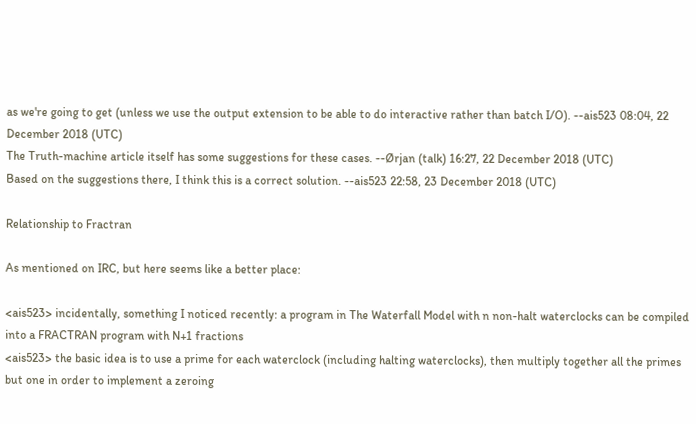as we're going to get (unless we use the output extension to be able to do interactive rather than batch I/O). --ais523 08:04, 22 December 2018 (UTC)
The Truth-machine article itself has some suggestions for these cases. --Ørjan (talk) 16:27, 22 December 2018 (UTC)
Based on the suggestions there, I think this is a correct solution. --ais523 22:58, 23 December 2018 (UTC)

Relationship to Fractran

As mentioned on IRC, but here seems like a better place:

<ais523> incidentally, something I noticed recently: a program in The Waterfall Model with n non-halt waterclocks can be compiled into a FRACTRAN program with N+1 fractions
<ais523> the basic idea is to use a prime for each waterclock (including halting waterclocks), then multiply together all the primes but one in order to implement a zeroing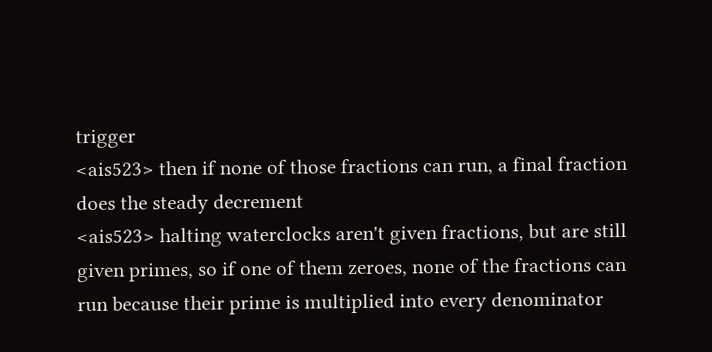trigger
<ais523> then if none of those fractions can run, a final fraction does the steady decrement
<ais523> halting waterclocks aren't given fractions, but are still given primes, so if one of them zeroes, none of the fractions can run because their prime is multiplied into every denominator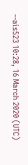--ais523 10:28, 16 March 2020 (UTC)